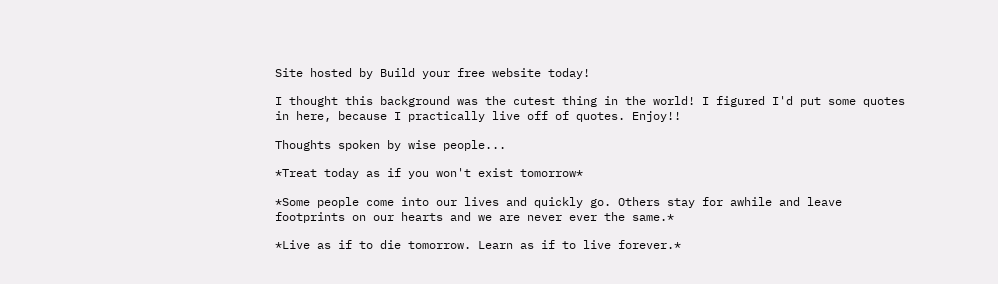Site hosted by Build your free website today!

I thought this background was the cutest thing in the world! I figured I'd put some quotes in here, because I practically live off of quotes. Enjoy!!

Thoughts spoken by wise people...

*Treat today as if you won't exist tomorrow*

*Some people come into our lives and quickly go. Others stay for awhile and leave footprints on our hearts and we are never ever the same.*

*Live as if to die tomorrow. Learn as if to live forever.*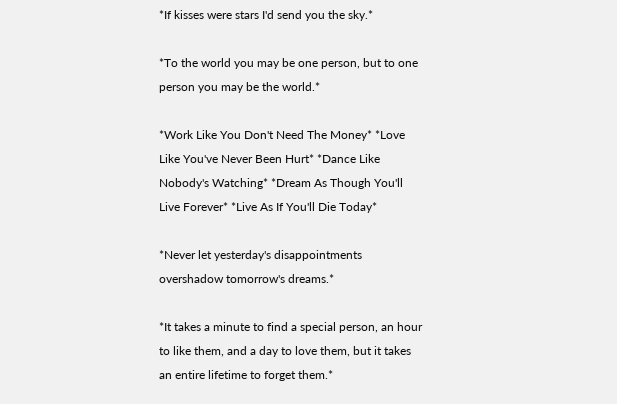*If kisses were stars I'd send you the sky.*

*To the world you may be one person, but to one person you may be the world.*

*Work Like You Don't Need The Money* *Love Like You've Never Been Hurt* *Dance Like Nobody's Watching* *Dream As Though You'll Live Forever* *Live As If You'll Die Today*

*Never let yesterday's disappointments overshadow tomorrow's dreams.*

*It takes a minute to find a special person, an hour to like them, and a day to love them, but it takes an entire lifetime to forget them.*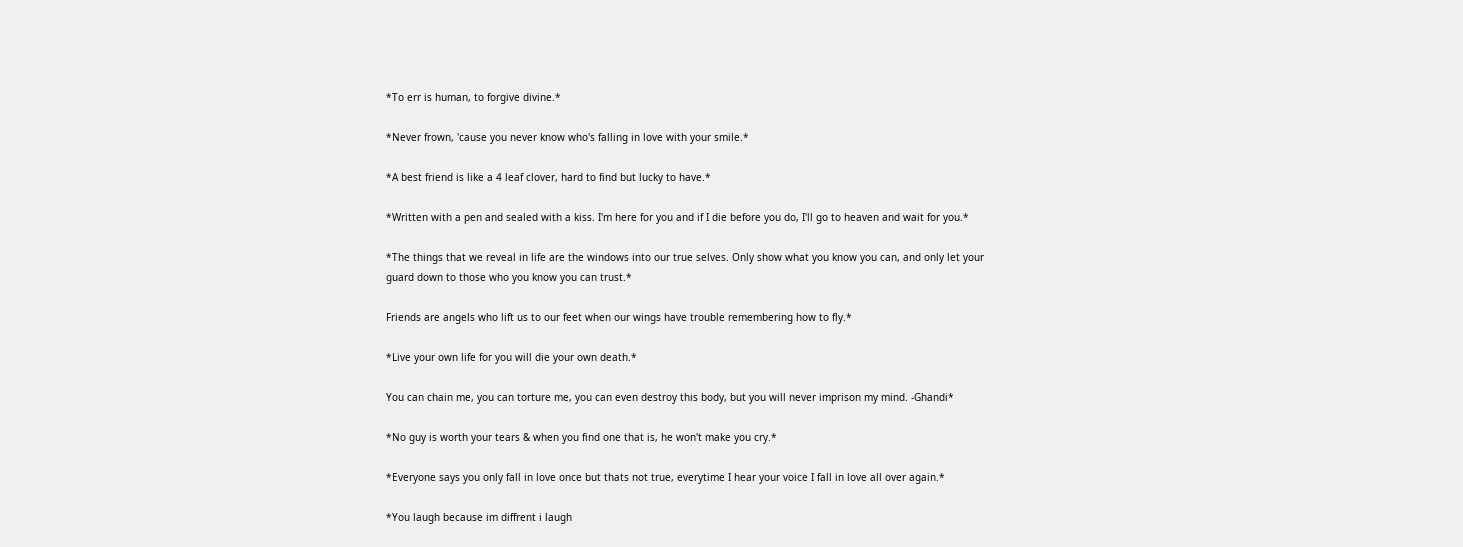*To err is human, to forgive divine.*

*Never frown, 'cause you never know who's falling in love with your smile.*

*A best friend is like a 4 leaf clover, hard to find but lucky to have.*

*Written with a pen and sealed with a kiss. I'm here for you and if I die before you do, I'll go to heaven and wait for you.*

*The things that we reveal in life are the windows into our true selves. Only show what you know you can, and only let your guard down to those who you know you can trust.*

Friends are angels who lift us to our feet when our wings have trouble remembering how to fly.*

*Live your own life for you will die your own death.*

You can chain me, you can torture me, you can even destroy this body, but you will never imprison my mind. -Ghandi*

*No guy is worth your tears & when you find one that is, he won't make you cry.*

*Everyone says you only fall in love once but thats not true, everytime I hear your voice I fall in love all over again.*

*You laugh because im diffrent i laugh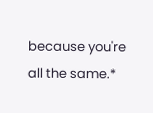because you're all the same.*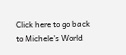Click here to go back to Michele's World